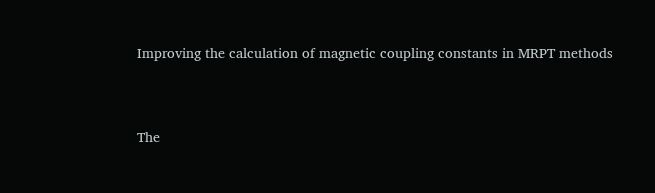Improving the calculation of magnetic coupling constants in MRPT methods



The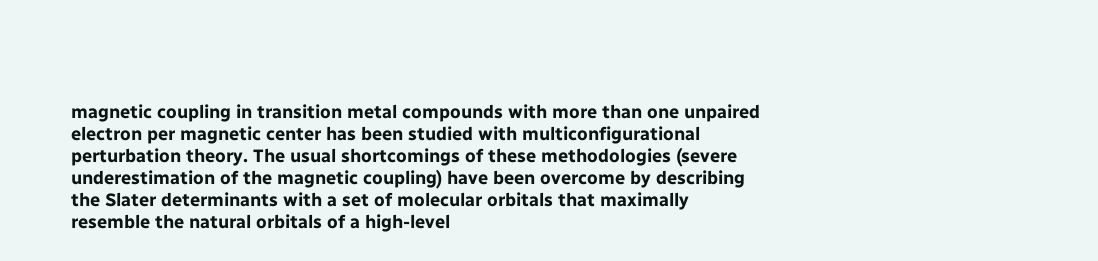magnetic coupling in transition metal compounds with more than one unpaired electron per magnetic center has been studied with multiconfigurational perturbation theory. The usual shortcomings of these methodologies (severe underestimation of the magnetic coupling) have been overcome by describing the Slater determinants with a set of molecular orbitals that maximally resemble the natural orbitals of a high-level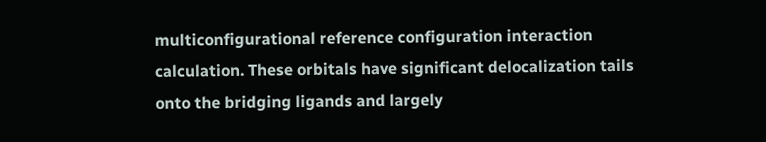multiconfigurational reference configuration interaction calculation. These orbitals have significant delocalization tails onto the bridging ligands and largely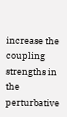increase the coupling strengths in the perturbative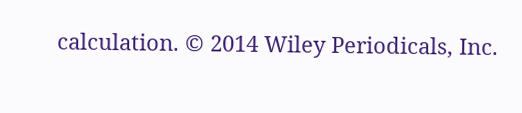calculation. © 2014 Wiley Periodicals, Inc.